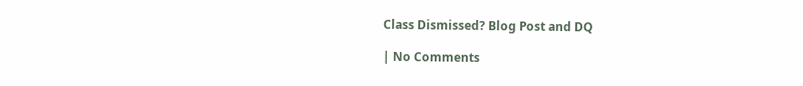Class Dismissed? Blog Post and DQ

| No Comments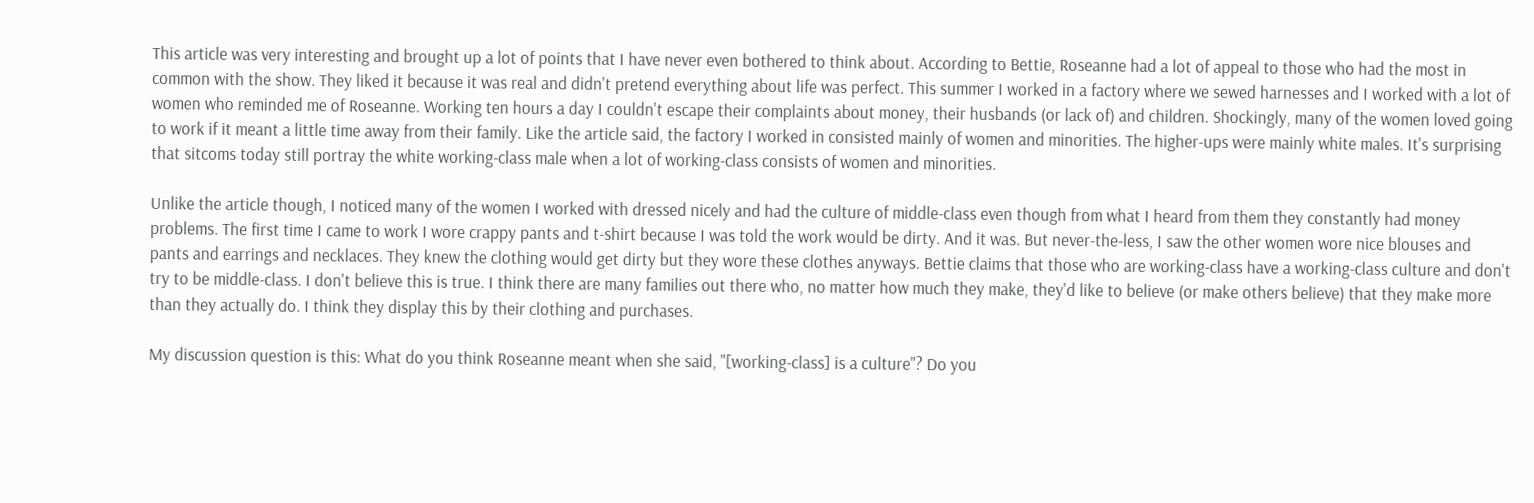This article was very interesting and brought up a lot of points that I have never even bothered to think about. According to Bettie, Roseanne had a lot of appeal to those who had the most in common with the show. They liked it because it was real and didn't pretend everything about life was perfect. This summer I worked in a factory where we sewed harnesses and I worked with a lot of women who reminded me of Roseanne. Working ten hours a day I couldn't escape their complaints about money, their husbands (or lack of) and children. Shockingly, many of the women loved going to work if it meant a little time away from their family. Like the article said, the factory I worked in consisted mainly of women and minorities. The higher-ups were mainly white males. It's surprising that sitcoms today still portray the white working-class male when a lot of working-class consists of women and minorities.

Unlike the article though, I noticed many of the women I worked with dressed nicely and had the culture of middle-class even though from what I heard from them they constantly had money problems. The first time I came to work I wore crappy pants and t-shirt because I was told the work would be dirty. And it was. But never-the-less, I saw the other women wore nice blouses and pants and earrings and necklaces. They knew the clothing would get dirty but they wore these clothes anyways. Bettie claims that those who are working-class have a working-class culture and don't try to be middle-class. I don't believe this is true. I think there are many families out there who, no matter how much they make, they'd like to believe (or make others believe) that they make more than they actually do. I think they display this by their clothing and purchases.

My discussion question is this: What do you think Roseanne meant when she said, "[working-class] is a culture"? Do you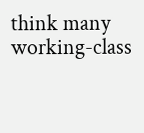think many working-class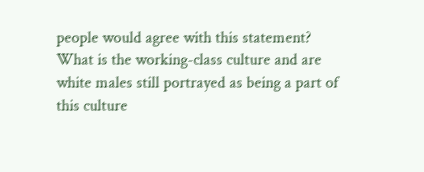people would agree with this statement? What is the working-class culture and are white males still portrayed as being a part of this culture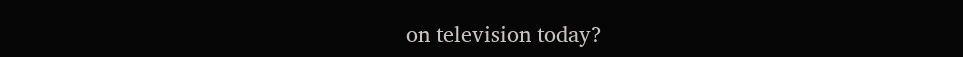on television today?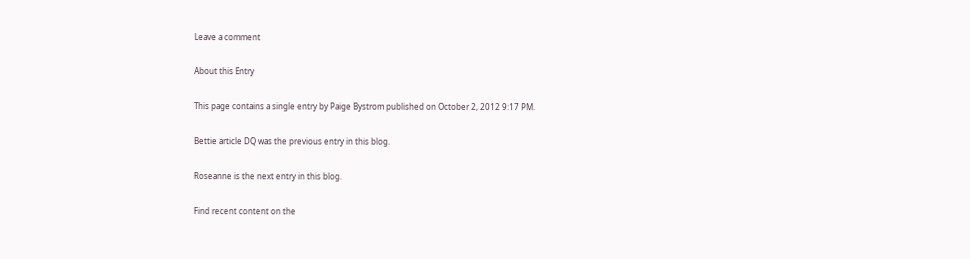Leave a comment

About this Entry

This page contains a single entry by Paige Bystrom published on October 2, 2012 9:17 PM.

Bettie article DQ was the previous entry in this blog.

Roseanne is the next entry in this blog.

Find recent content on the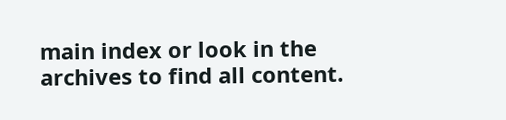main index or look in the archives to find all content.